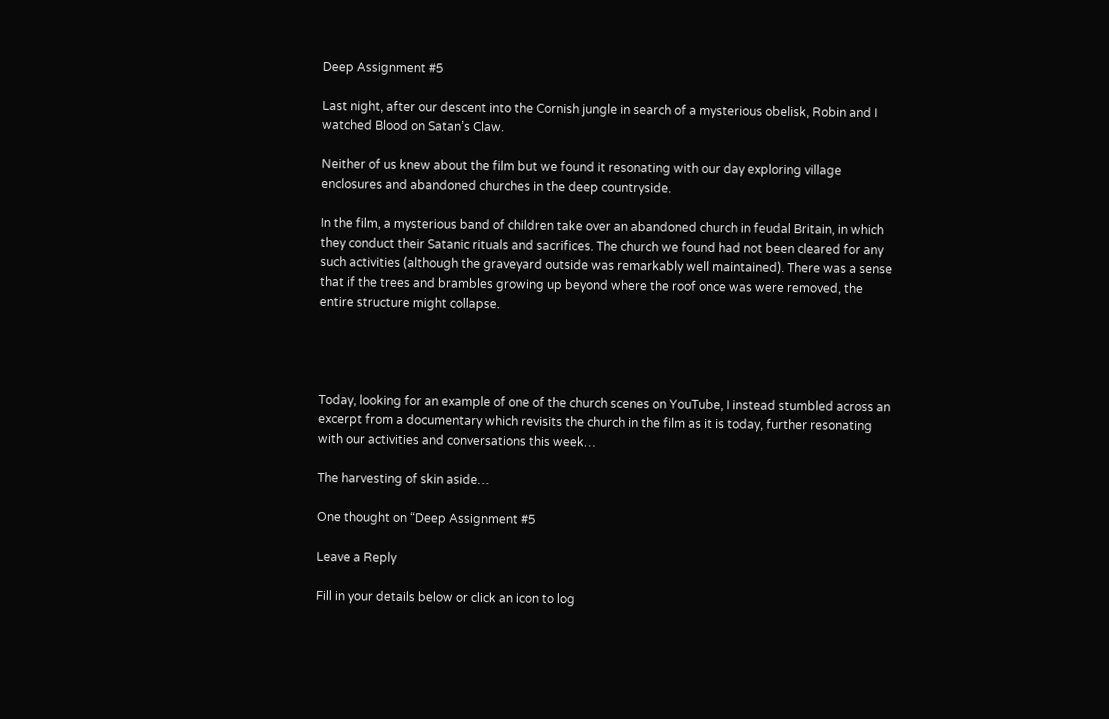Deep Assignment #5

Last night, after our descent into the Cornish jungle in search of a mysterious obelisk, Robin and I watched Blood on Satan’s Claw.

Neither of us knew about the film but we found it resonating with our day exploring village enclosures and abandoned churches in the deep countryside.

In the film, a mysterious band of children take over an abandoned church in feudal Britain, in which they conduct their Satanic rituals and sacrifices. The church we found had not been cleared for any such activities (although the graveyard outside was remarkably well maintained). There was a sense that if the trees and brambles growing up beyond where the roof once was were removed, the entire structure might collapse.




Today, looking for an example of one of the church scenes on YouTube, I instead stumbled across an excerpt from a documentary which revisits the church in the film as it is today, further resonating with our activities and conversations this week…

The harvesting of skin aside…

One thought on “Deep Assignment #5

Leave a Reply

Fill in your details below or click an icon to log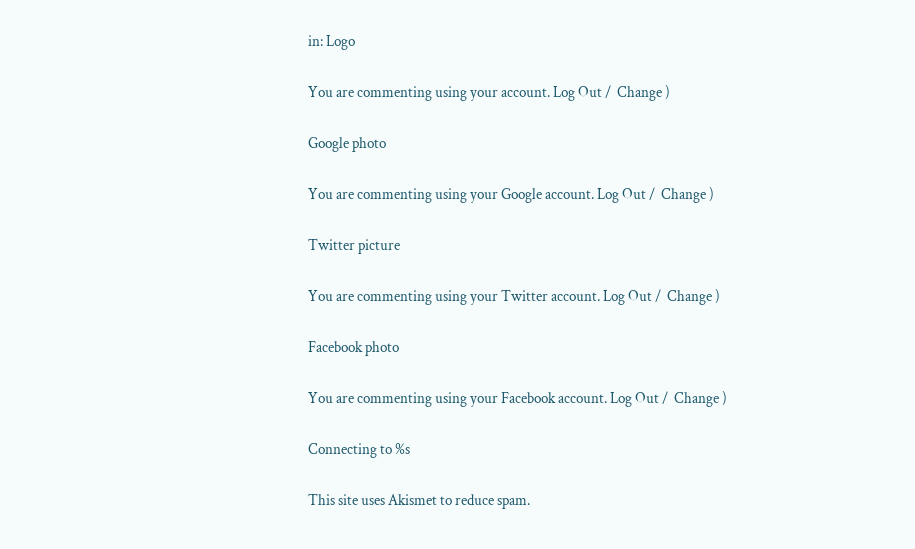in: Logo

You are commenting using your account. Log Out /  Change )

Google photo

You are commenting using your Google account. Log Out /  Change )

Twitter picture

You are commenting using your Twitter account. Log Out /  Change )

Facebook photo

You are commenting using your Facebook account. Log Out /  Change )

Connecting to %s

This site uses Akismet to reduce spam.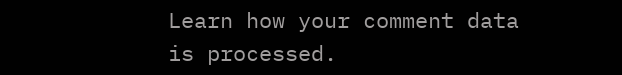Learn how your comment data is processed.